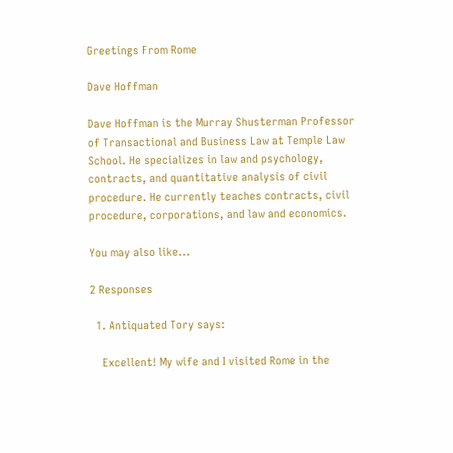Greetings From Rome

Dave Hoffman

Dave Hoffman is the Murray Shusterman Professor of Transactional and Business Law at Temple Law School. He specializes in law and psychology, contracts, and quantitative analysis of civil procedure. He currently teaches contracts, civil procedure, corporations, and law and economics.

You may also like...

2 Responses

  1. Antiquated Tory says:

    Excellent! My wife and I visited Rome in the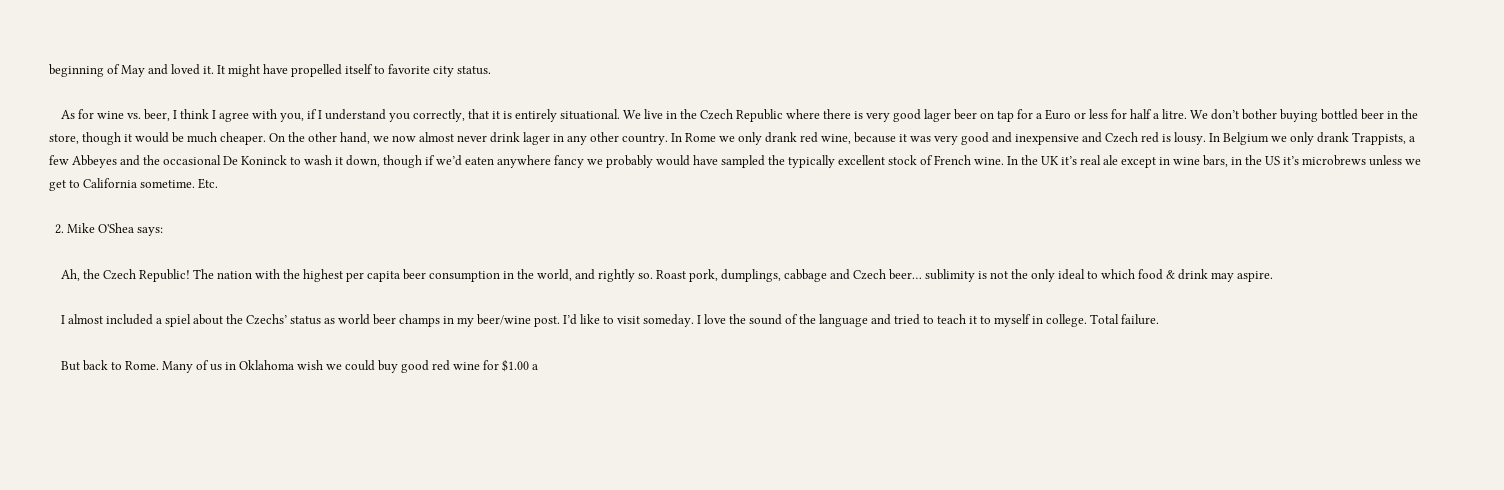beginning of May and loved it. It might have propelled itself to favorite city status.

    As for wine vs. beer, I think I agree with you, if I understand you correctly, that it is entirely situational. We live in the Czech Republic where there is very good lager beer on tap for a Euro or less for half a litre. We don’t bother buying bottled beer in the store, though it would be much cheaper. On the other hand, we now almost never drink lager in any other country. In Rome we only drank red wine, because it was very good and inexpensive and Czech red is lousy. In Belgium we only drank Trappists, a few Abbeyes and the occasional De Koninck to wash it down, though if we’d eaten anywhere fancy we probably would have sampled the typically excellent stock of French wine. In the UK it’s real ale except in wine bars, in the US it’s microbrews unless we get to California sometime. Etc.

  2. Mike O'Shea says:

    Ah, the Czech Republic! The nation with the highest per capita beer consumption in the world, and rightly so. Roast pork, dumplings, cabbage and Czech beer… sublimity is not the only ideal to which food & drink may aspire.

    I almost included a spiel about the Czechs’ status as world beer champs in my beer/wine post. I’d like to visit someday. I love the sound of the language and tried to teach it to myself in college. Total failure.

    But back to Rome. Many of us in Oklahoma wish we could buy good red wine for $1.00 a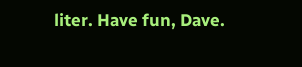liter. Have fun, Dave.